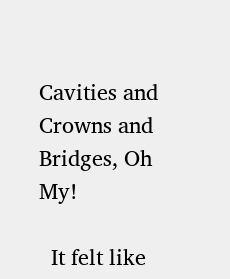Cavities and Crowns and Bridges, Oh My!

  It felt like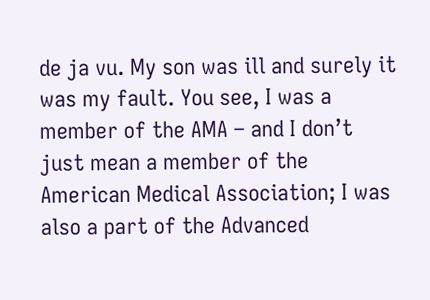de ja vu. My son was ill and surely it was my fault. You see, I was a member of the AMA – and I don’t just mean a member of the American Medical Association; I was also a part of the Advanced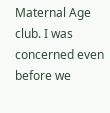Maternal Age club. I was concerned even before we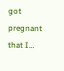got pregnant that I…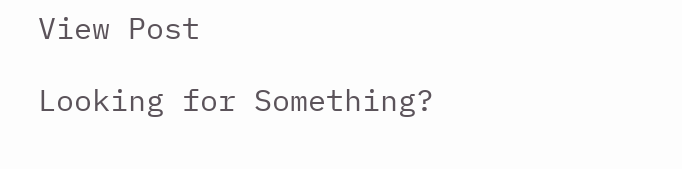View Post

Looking for Something?